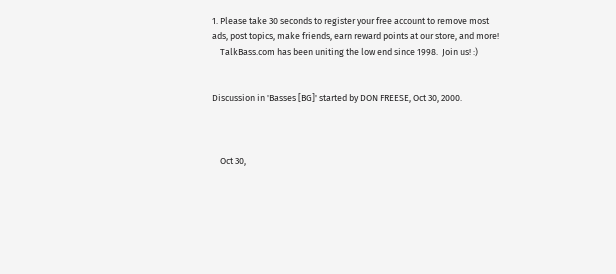1. Please take 30 seconds to register your free account to remove most ads, post topics, make friends, earn reward points at our store, and more!
    TalkBass.com has been uniting the low end since 1998.  Join us! :)


Discussion in 'Basses [BG]' started by DON FREESE, Oct 30, 2000.



    Oct 30,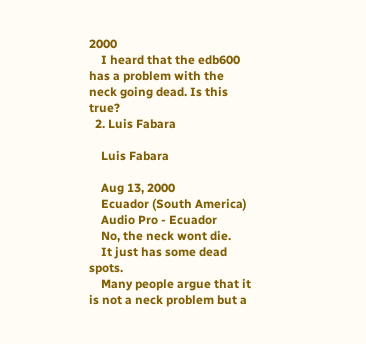2000
    I heard that the edb600 has a problem with the neck going dead. Is this true?
  2. Luis Fabara

    Luis Fabara

    Aug 13, 2000
    Ecuador (South America)
    Audio Pro - Ecuador
    No, the neck wont die.
    It just has some dead spots.
    Many people argue that it is not a neck problem but a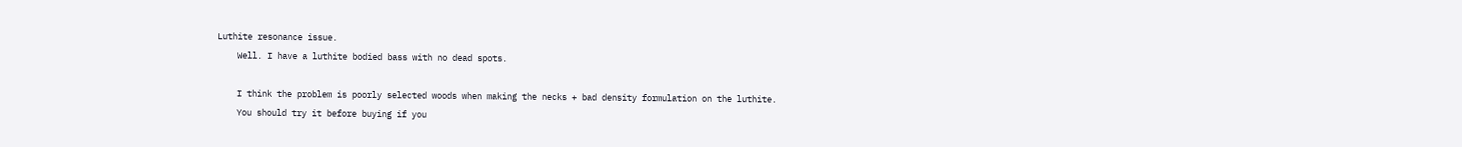Luthite resonance issue.
    Well. I have a luthite bodied bass with no dead spots.

    I think the problem is poorly selected woods when making the necks + bad density formulation on the luthite.
    You should try it before buying if you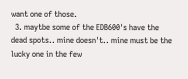want one of those.
  3. maytbe some of the EDB600's have the dead spots.. mine doesn't.. mine must be the lucky one in the few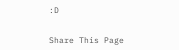:D


Share This Page